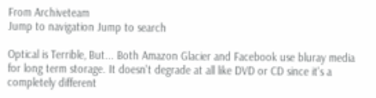From Archiveteam
Jump to navigation Jump to search

Optical is Terrible, But... Both Amazon Glacier and Facebook use bluray media for long term storage. It doesn't degrade at all like DVD or CD since it's a completely different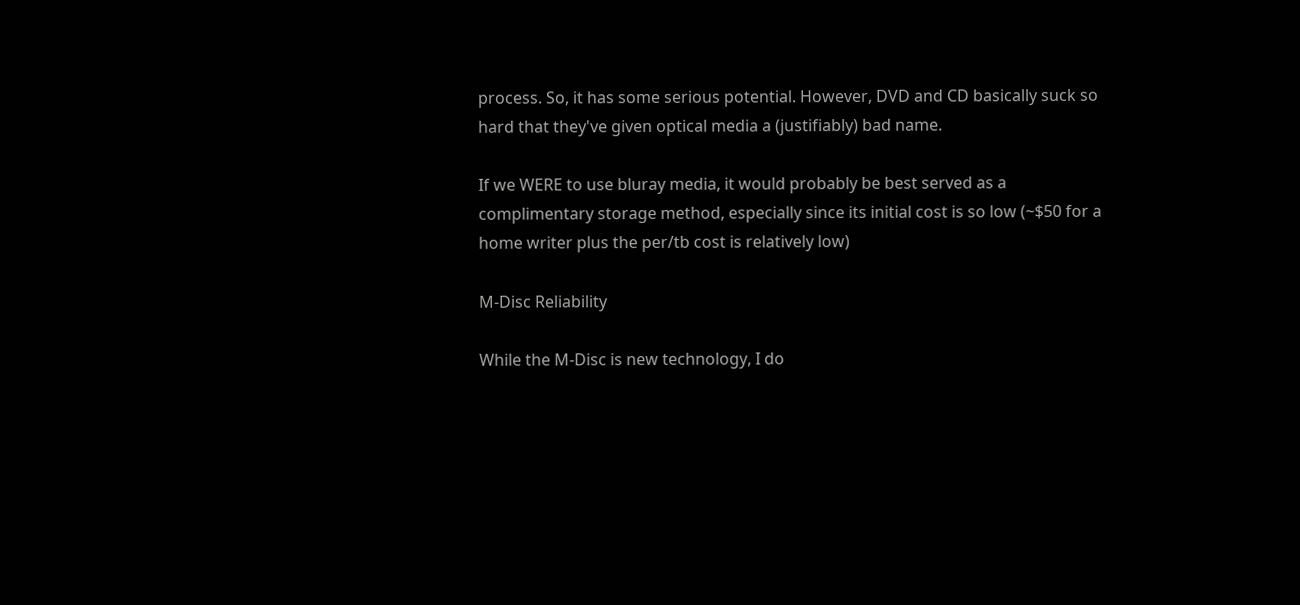process. So, it has some serious potential. However, DVD and CD basically suck so hard that they've given optical media a (justifiably) bad name.

If we WERE to use bluray media, it would probably be best served as a complimentary storage method, especially since its initial cost is so low (~$50 for a home writer plus the per/tb cost is relatively low)

M-Disc Reliability

While the M-Disc is new technology, I do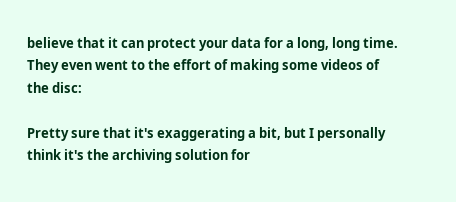believe that it can protect your data for a long, long time. They even went to the effort of making some videos of the disc:

Pretty sure that it's exaggerating a bit, but I personally think it's the archiving solution for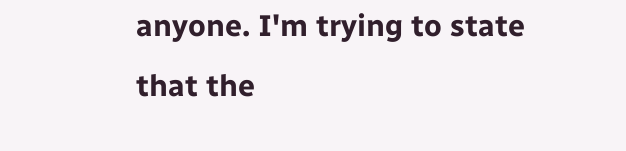anyone. I'm trying to state that the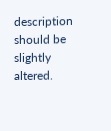description should be slightly altered.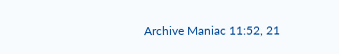Archive Maniac 11:52, 21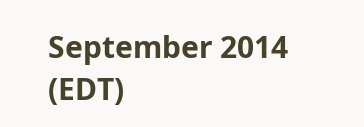September 2014 (EDT)